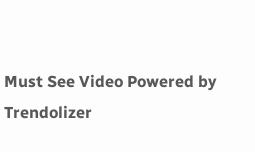Must See Video Powered by Trendolizer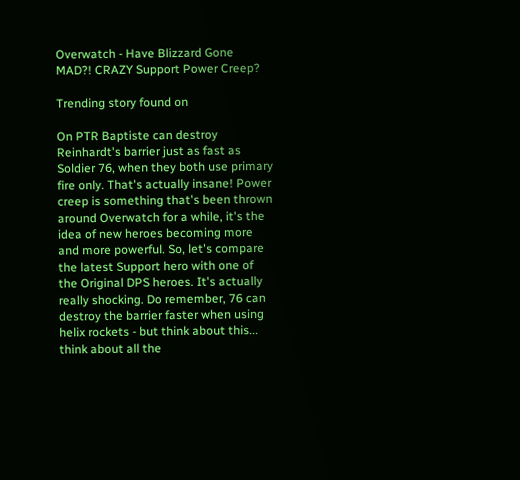Overwatch - Have Blizzard Gone MAD?! CRAZY Support Power Creep?

Trending story found on

On PTR Baptiste can destroy Reinhardt's barrier just as fast as Soldier 76, when they both use primary fire only. That's actually insane! Power creep is something that's been thrown around Overwatch for a while, it's the idea of new heroes becoming more and more powerful. So, let's compare the latest Support hero with one of the Original DPS heroes. It's actually really shocking. Do remember, 76 can destroy the barrier faster when using helix rockets - but think about this... think about all the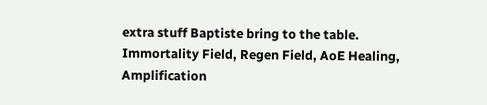extra stuff Baptiste bring to the table. Immortality Field, Regen Field, AoE Healing, Amplification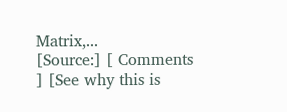Matrix,...
[Source:] [ Comments ] [See why this is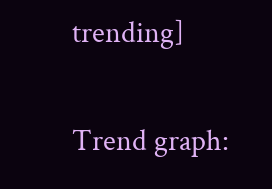trending]

Trend graph: